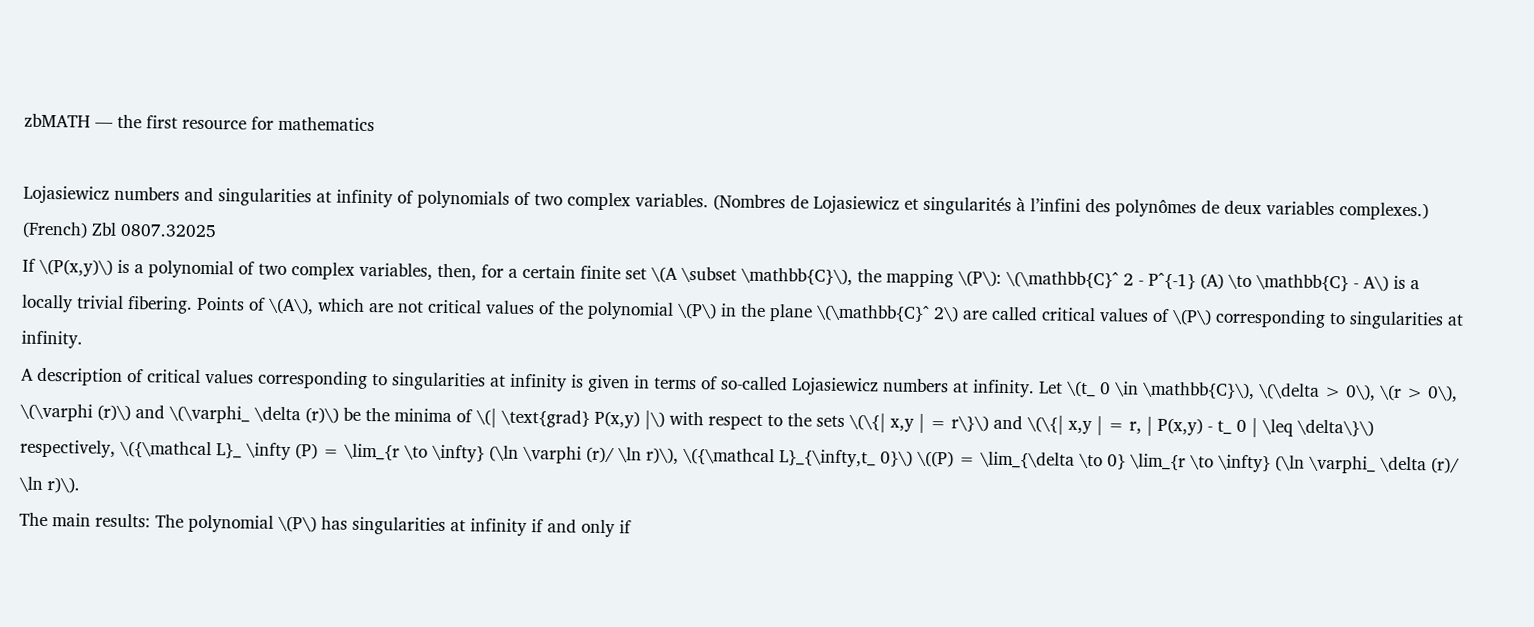zbMATH — the first resource for mathematics

Lojasiewicz numbers and singularities at infinity of polynomials of two complex variables. (Nombres de Lojasiewicz et singularités à l’infini des polynômes de deux variables complexes.) (French) Zbl 0807.32025
If \(P(x,y)\) is a polynomial of two complex variables, then, for a certain finite set \(A \subset \mathbb{C}\), the mapping \(P\): \(\mathbb{C}^ 2 - P^{-1} (A) \to \mathbb{C} - A\) is a locally trivial fibering. Points of \(A\), which are not critical values of the polynomial \(P\) in the plane \(\mathbb{C}^ 2\) are called critical values of \(P\) corresponding to singularities at infinity.
A description of critical values corresponding to singularities at infinity is given in terms of so-called Lojasiewicz numbers at infinity. Let \(t_ 0 \in \mathbb{C}\), \(\delta > 0\), \(r > 0\), \(\varphi (r)\) and \(\varphi_ \delta (r)\) be the minima of \(| \text{grad} P(x,y) |\) with respect to the sets \(\{| x,y | = r\}\) and \(\{| x,y | = r, | P(x,y) - t_ 0 | \leq \delta\}\) respectively, \({\mathcal L}_ \infty (P) = \lim_{r \to \infty} (\ln \varphi (r)/ \ln r)\), \({\mathcal L}_{\infty,t_ 0}\) \((P) = \lim_{\delta \to 0} \lim_{r \to \infty} (\ln \varphi_ \delta (r)/ \ln r)\).
The main results: The polynomial \(P\) has singularities at infinity if and only if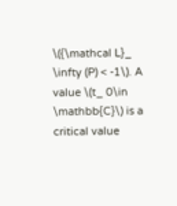\({\mathcal L}_ \infty (P) < -1\). A value \(t_ 0\in \mathbb{C}\) is a critical value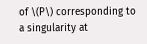of \(P\) corresponding to a singularity at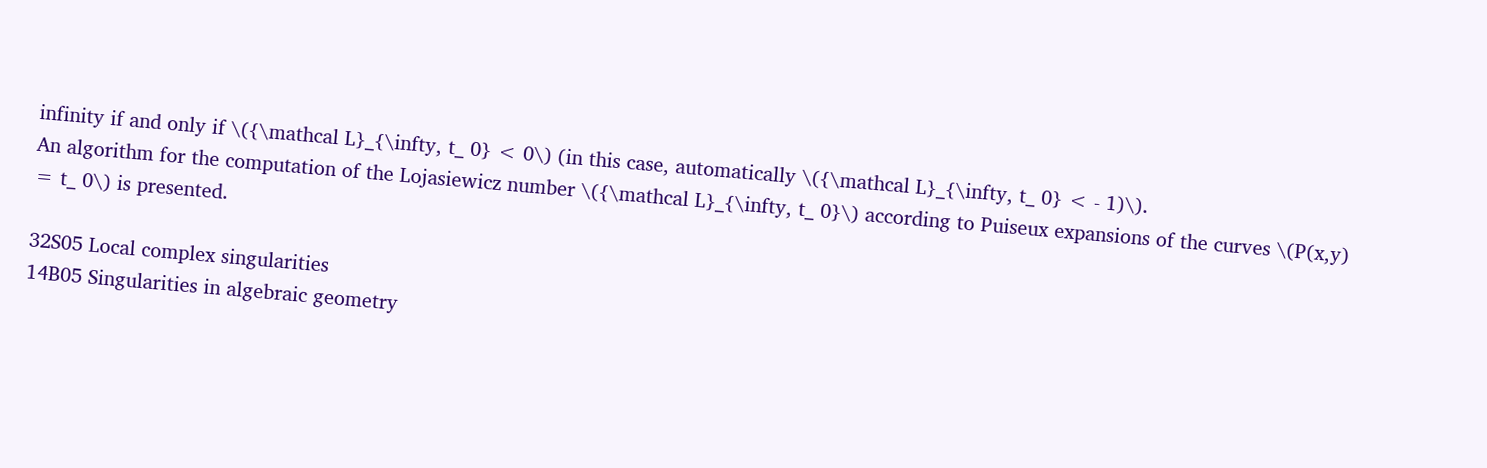infinity if and only if \({\mathcal L}_{\infty, t_ 0} < 0\) (in this case, automatically \({\mathcal L}_{\infty, t_ 0} < - 1)\).
An algorithm for the computation of the Lojasiewicz number \({\mathcal L}_{\infty, t_ 0}\) according to Puiseux expansions of the curves \(P(x,y) = t_ 0\) is presented.

32S05 Local complex singularities
14B05 Singularities in algebraic geometry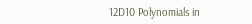12D10 Polynomials in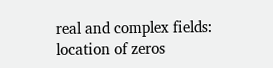real and complex fields: location of zeros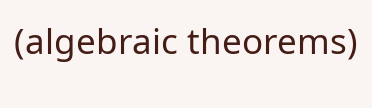(algebraic theorems)